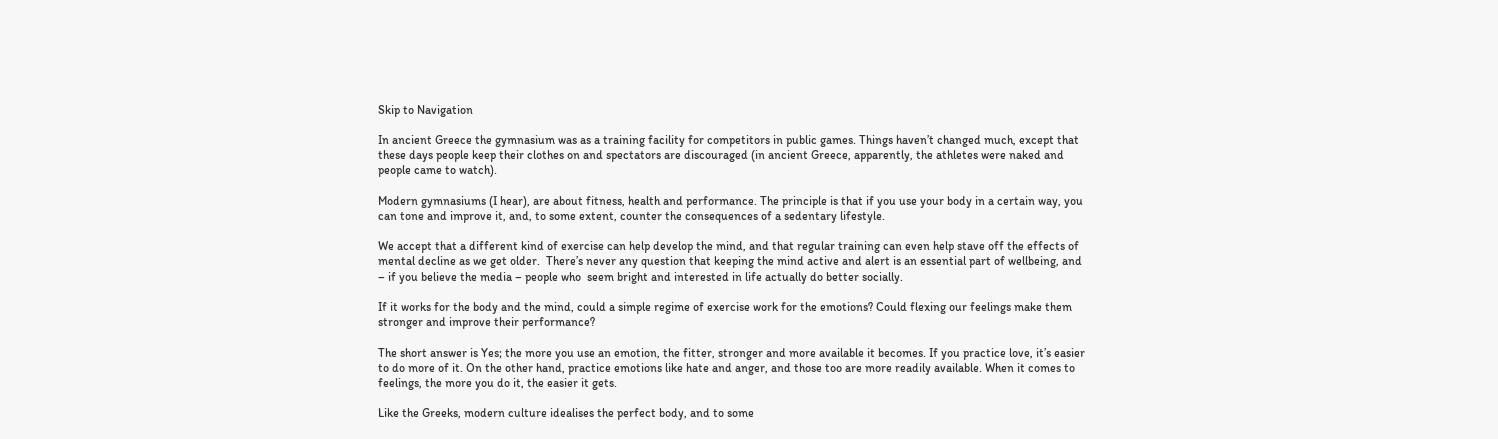Skip to Navigation

In ancient Greece the gymnasium was as a training facility for competitors in public games. Things haven’t changed much, except that these days people keep their clothes on and spectators are discouraged (in ancient Greece, apparently, the athletes were naked and people came to watch).

Modern gymnasiums (I hear), are about fitness, health and performance. The principle is that if you use your body in a certain way, you can tone and improve it, and, to some extent, counter the consequences of a sedentary lifestyle.

We accept that a different kind of exercise can help develop the mind, and that regular training can even help stave off the effects of mental decline as we get older.  There’s never any question that keeping the mind active and alert is an essential part of wellbeing, and – if you believe the media – people who  seem bright and interested in life actually do better socially.

If it works for the body and the mind, could a simple regime of exercise work for the emotions? Could flexing our feelings make them stronger and improve their performance?

The short answer is Yes; the more you use an emotion, the fitter, stronger and more available it becomes. If you practice love, it’s easier to do more of it. On the other hand, practice emotions like hate and anger, and those too are more readily available. When it comes to feelings, the more you do it, the easier it gets.

Like the Greeks, modern culture idealises the perfect body, and to some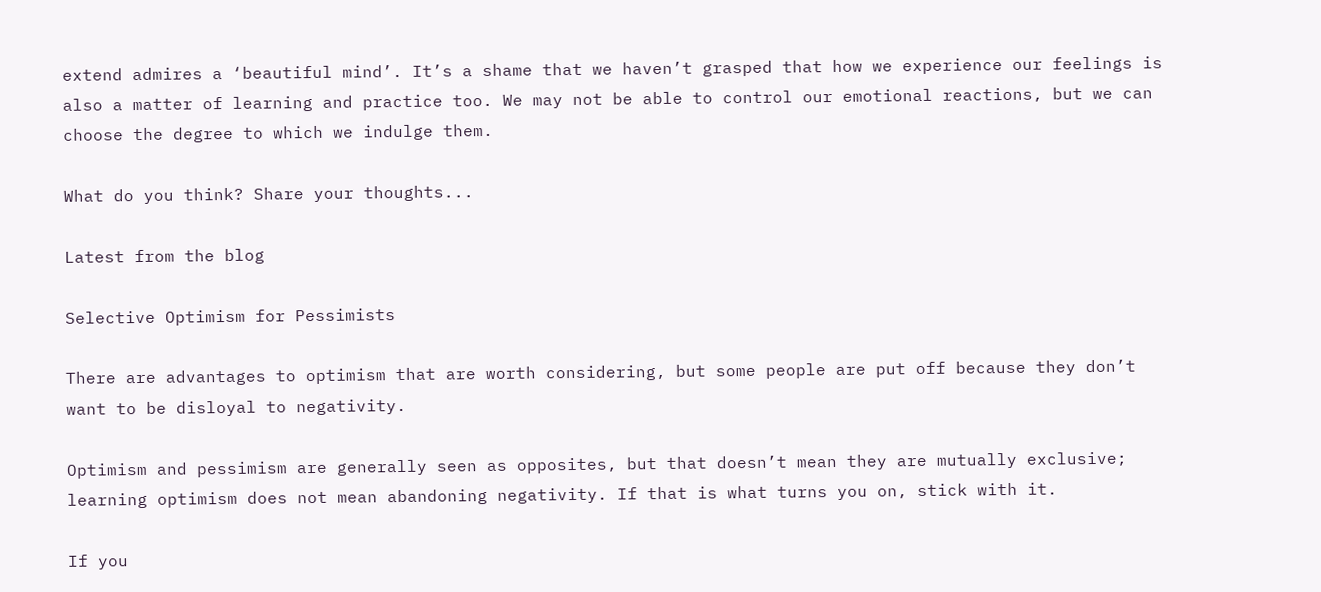extend admires a ‘beautiful mind’. It’s a shame that we haven’t grasped that how we experience our feelings is also a matter of learning and practice too. We may not be able to control our emotional reactions, but we can choose the degree to which we indulge them.

What do you think? Share your thoughts...

Latest from the blog

Selective Optimism for Pessimists

There are advantages to optimism that are worth considering, but some people are put off because they don’t want to be disloyal to negativity.

Optimism and pessimism are generally seen as opposites, but that doesn’t mean they are mutually exclusive; learning optimism does not mean abandoning negativity. If that is what turns you on, stick with it.

If you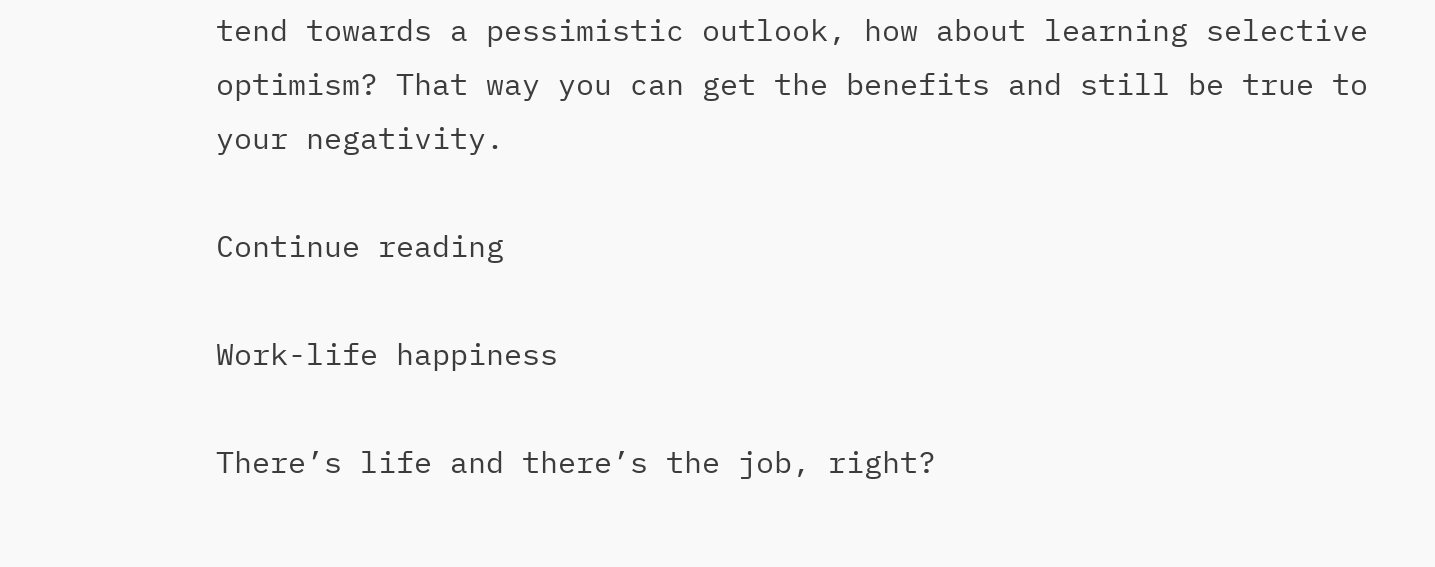tend towards a pessimistic outlook, how about learning selective optimism? That way you can get the benefits and still be true to your negativity.

Continue reading

Work-life happiness

There’s life and there’s the job, right?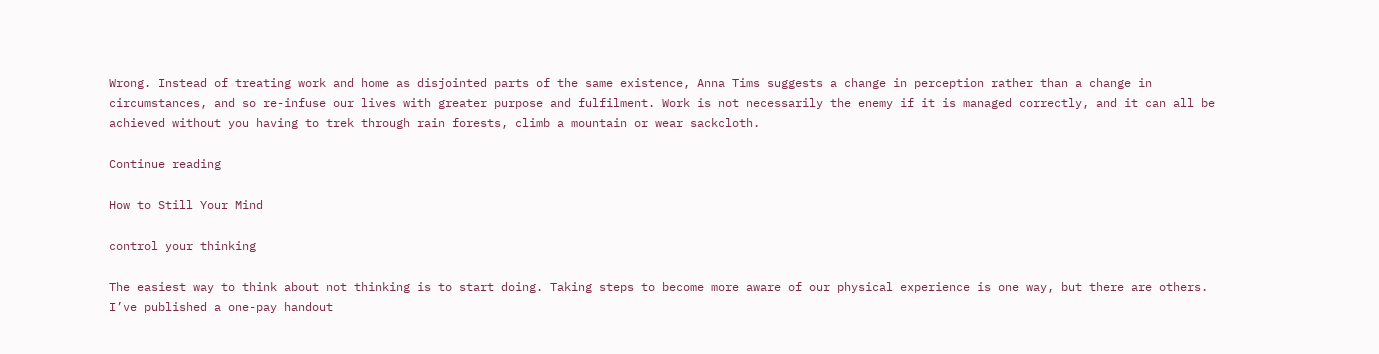Wrong. Instead of treating work and home as disjointed parts of the same existence, Anna Tims suggests a change in perception rather than a change in circumstances, and so re-infuse our lives with greater purpose and fulfilment. Work is not necessarily the enemy if it is managed correctly, and it can all be achieved without you having to trek through rain forests, climb a mountain or wear sackcloth.

Continue reading

How to Still Your Mind

control your thinking

The easiest way to think about not thinking is to start doing. Taking steps to become more aware of our physical experience is one way, but there are others. I’ve published a one-pay handout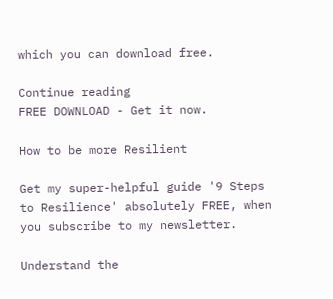which you can download free.

Continue reading
FREE DOWNLOAD - Get it now.

How to be more Resilient

Get my super-helpful guide '9 Steps to Resilience' absolutely FREE, when you subscribe to my newsletter.

Understand the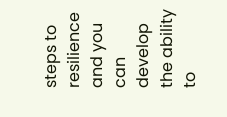steps to resilience and you can develop the ability to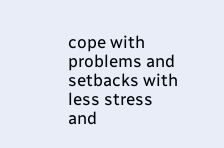cope with problems and setbacks with less stress and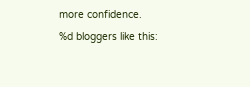more confidence.
%d bloggers like this: